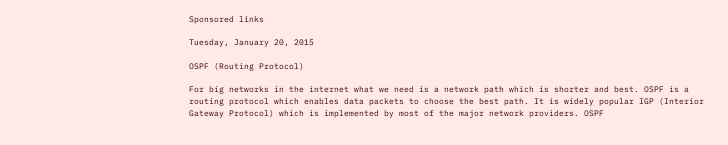Sponsored links

Tuesday, January 20, 2015

OSPF (Routing Protocol)

For big networks in the internet what we need is a network path which is shorter and best. OSPF is a routing protocol which enables data packets to choose the best path. It is widely popular IGP (Interior Gateway Protocol) which is implemented by most of the major network providers. OSPF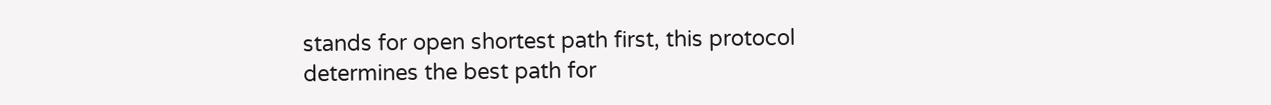stands for open shortest path first, this protocol determines the best path for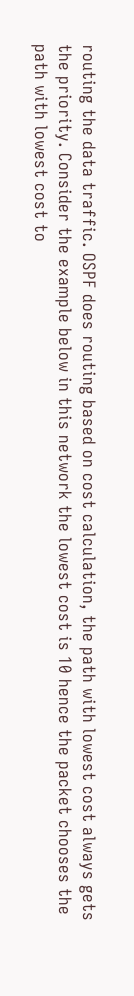routing the data traffic. OSPF does routing based on cost calculation, the path with lowest cost always gets the priority. Consider the example below in this network the lowest cost is 10 hence the packet chooses the path with lowest cost to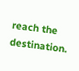reach the destination.